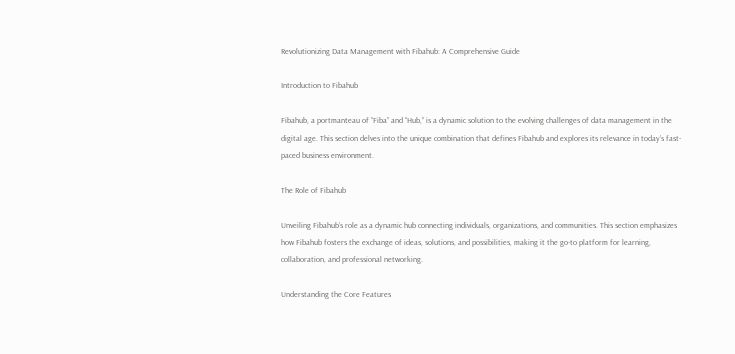Revolutionizing Data Management with Fibahub: A Comprehensive Guide

Introduction to Fibahub

Fibahub, a portmanteau of “Fiba” and “Hub,” is a dynamic solution to the evolving challenges of data management in the digital age. This section delves into the unique combination that defines Fibahub and explores its relevance in today’s fast-paced business environment.

The Role of Fibahub

Unveiling Fibahub’s role as a dynamic hub connecting individuals, organizations, and communities. This section emphasizes how Fibahub fosters the exchange of ideas, solutions, and possibilities, making it the go-to platform for learning, collaboration, and professional networking.

Understanding the Core Features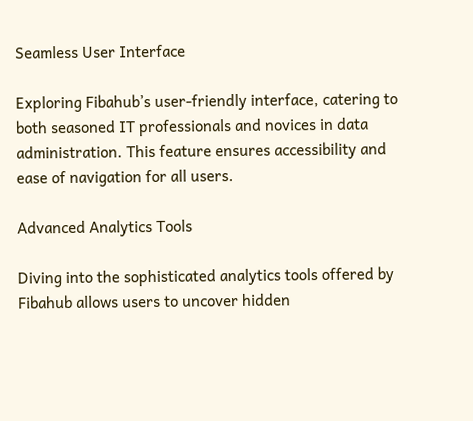Seamless User Interface

Exploring Fibahub’s user-friendly interface, catering to both seasoned IT professionals and novices in data administration. This feature ensures accessibility and ease of navigation for all users.

Advanced Analytics Tools

Diving into the sophisticated analytics tools offered by Fibahub allows users to uncover hidden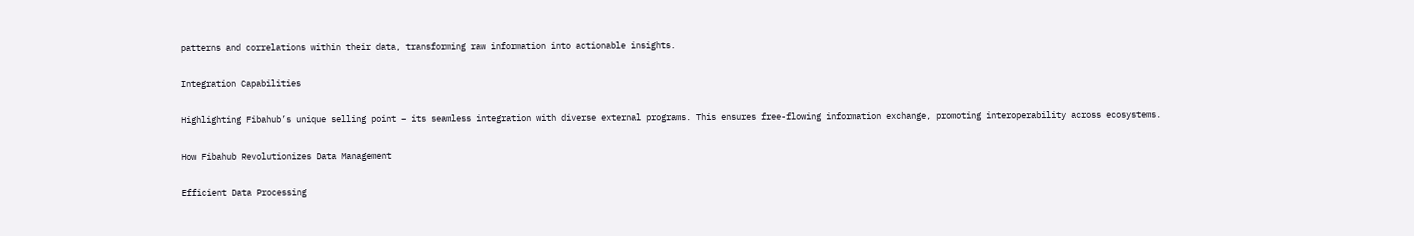patterns and correlations within their data, transforming raw information into actionable insights.

Integration Capabilities

Highlighting Fibahub’s unique selling point – its seamless integration with diverse external programs. This ensures free-flowing information exchange, promoting interoperability across ecosystems.

How Fibahub Revolutionizes Data Management

Efficient Data Processing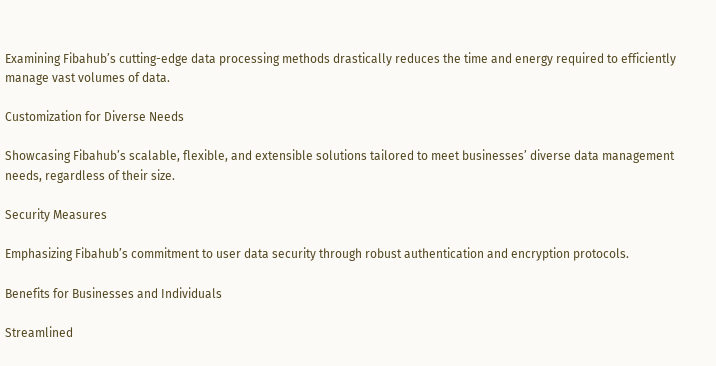Examining Fibahub’s cutting-edge data processing methods drastically reduces the time and energy required to efficiently manage vast volumes of data.

Customization for Diverse Needs

Showcasing Fibahub’s scalable, flexible, and extensible solutions tailored to meet businesses’ diverse data management needs, regardless of their size.

Security Measures

Emphasizing Fibahub’s commitment to user data security through robust authentication and encryption protocols.

Benefits for Businesses and Individuals

Streamlined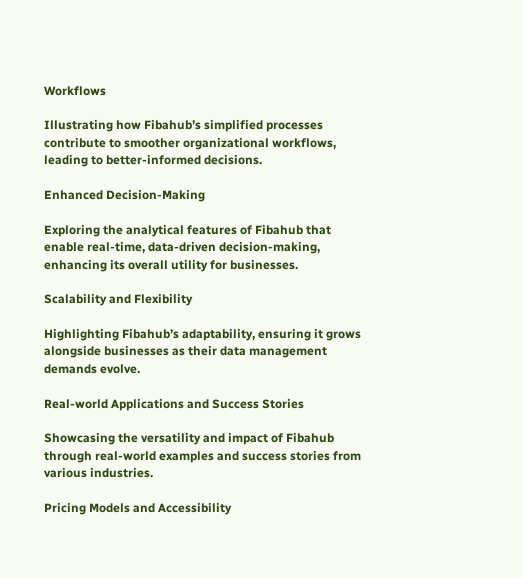Workflows

Illustrating how Fibahub’s simplified processes contribute to smoother organizational workflows, leading to better-informed decisions.

Enhanced Decision-Making

Exploring the analytical features of Fibahub that enable real-time, data-driven decision-making, enhancing its overall utility for businesses.

Scalability and Flexibility

Highlighting Fibahub’s adaptability, ensuring it grows alongside businesses as their data management demands evolve.

Real-world Applications and Success Stories

Showcasing the versatility and impact of Fibahub through real-world examples and success stories from various industries.

Pricing Models and Accessibility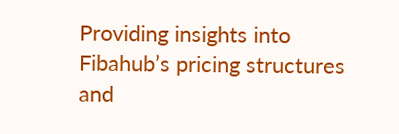Providing insights into Fibahub’s pricing structures and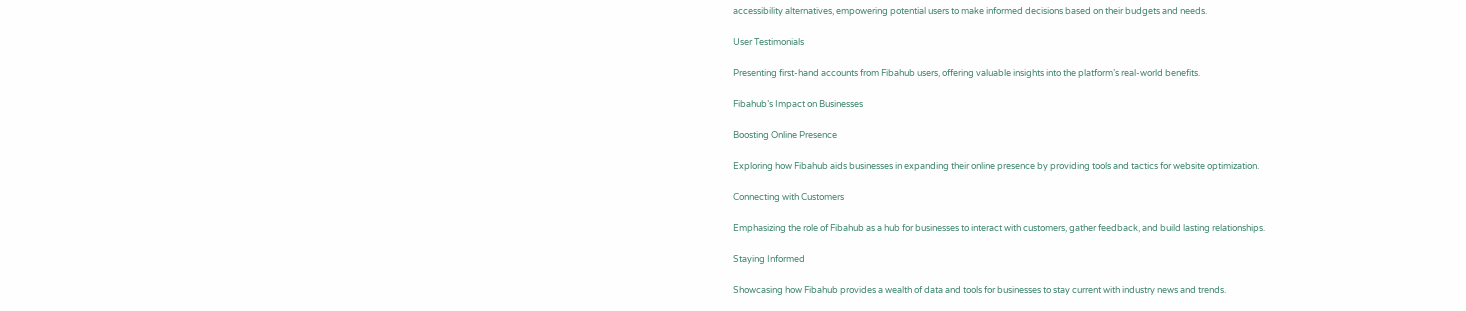accessibility alternatives, empowering potential users to make informed decisions based on their budgets and needs.

User Testimonials

Presenting first-hand accounts from Fibahub users, offering valuable insights into the platform’s real-world benefits.

Fibahub’s Impact on Businesses

Boosting Online Presence

Exploring how Fibahub aids businesses in expanding their online presence by providing tools and tactics for website optimization.

Connecting with Customers

Emphasizing the role of Fibahub as a hub for businesses to interact with customers, gather feedback, and build lasting relationships.

Staying Informed

Showcasing how Fibahub provides a wealth of data and tools for businesses to stay current with industry news and trends.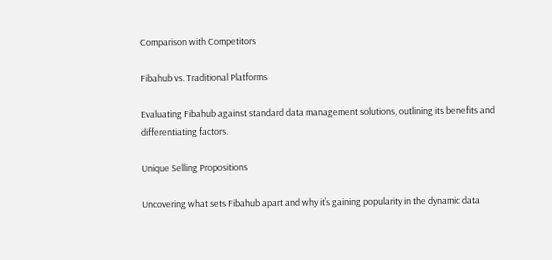Comparison with Competitors

Fibahub vs. Traditional Platforms

Evaluating Fibahub against standard data management solutions, outlining its benefits and differentiating factors.

Unique Selling Propositions

Uncovering what sets Fibahub apart and why it’s gaining popularity in the dynamic data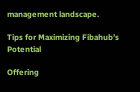management landscape.

Tips for Maximizing Fibahub’s Potential

Offering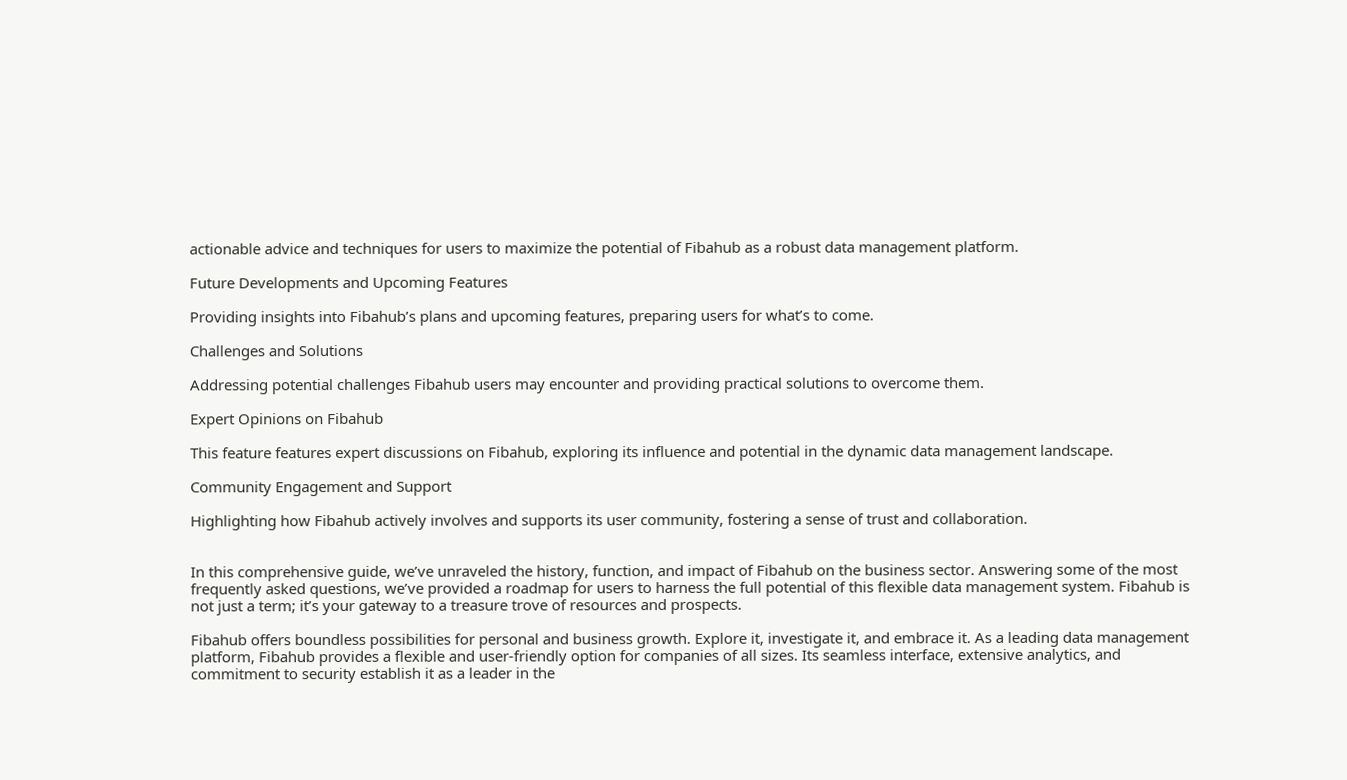actionable advice and techniques for users to maximize the potential of Fibahub as a robust data management platform.

Future Developments and Upcoming Features

Providing insights into Fibahub’s plans and upcoming features, preparing users for what’s to come.

Challenges and Solutions

Addressing potential challenges Fibahub users may encounter and providing practical solutions to overcome them.

Expert Opinions on Fibahub

This feature features expert discussions on Fibahub, exploring its influence and potential in the dynamic data management landscape.

Community Engagement and Support

Highlighting how Fibahub actively involves and supports its user community, fostering a sense of trust and collaboration.


In this comprehensive guide, we’ve unraveled the history, function, and impact of Fibahub on the business sector. Answering some of the most frequently asked questions, we’ve provided a roadmap for users to harness the full potential of this flexible data management system. Fibahub is not just a term; it’s your gateway to a treasure trove of resources and prospects.

Fibahub offers boundless possibilities for personal and business growth. Explore it, investigate it, and embrace it. As a leading data management platform, Fibahub provides a flexible and user-friendly option for companies of all sizes. Its seamless interface, extensive analytics, and commitment to security establish it as a leader in the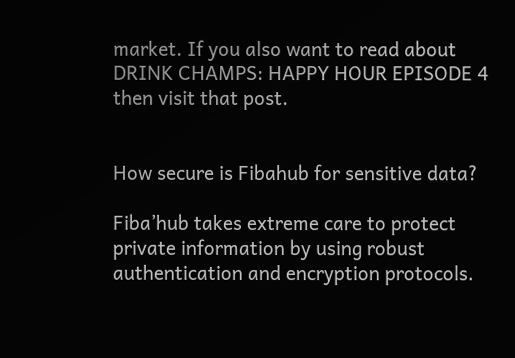market. If you also want to read about DRINK CHAMPS: HAPPY HOUR EPISODE 4 then visit that post.


How secure is Fibahub for sensitive data?

Fiba’hub takes extreme care to protect private information by using robust authentication and encryption protocols.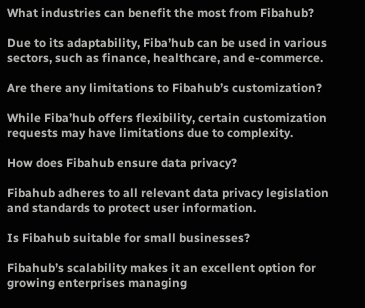What industries can benefit the most from Fibahub?

Due to its adaptability, Fiba’hub can be used in various sectors, such as finance, healthcare, and e-commerce.

Are there any limitations to Fibahub’s customization?

While Fiba’hub offers flexibility, certain customization requests may have limitations due to complexity.

How does Fibahub ensure data privacy?

Fibahub adheres to all relevant data privacy legislation and standards to protect user information.

Is Fibahub suitable for small businesses?

Fibahub’s scalability makes it an excellent option for growing enterprises managing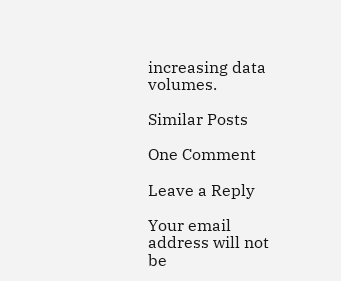increasing data volumes.

Similar Posts

One Comment

Leave a Reply

Your email address will not be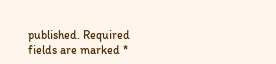published. Required fields are marked *